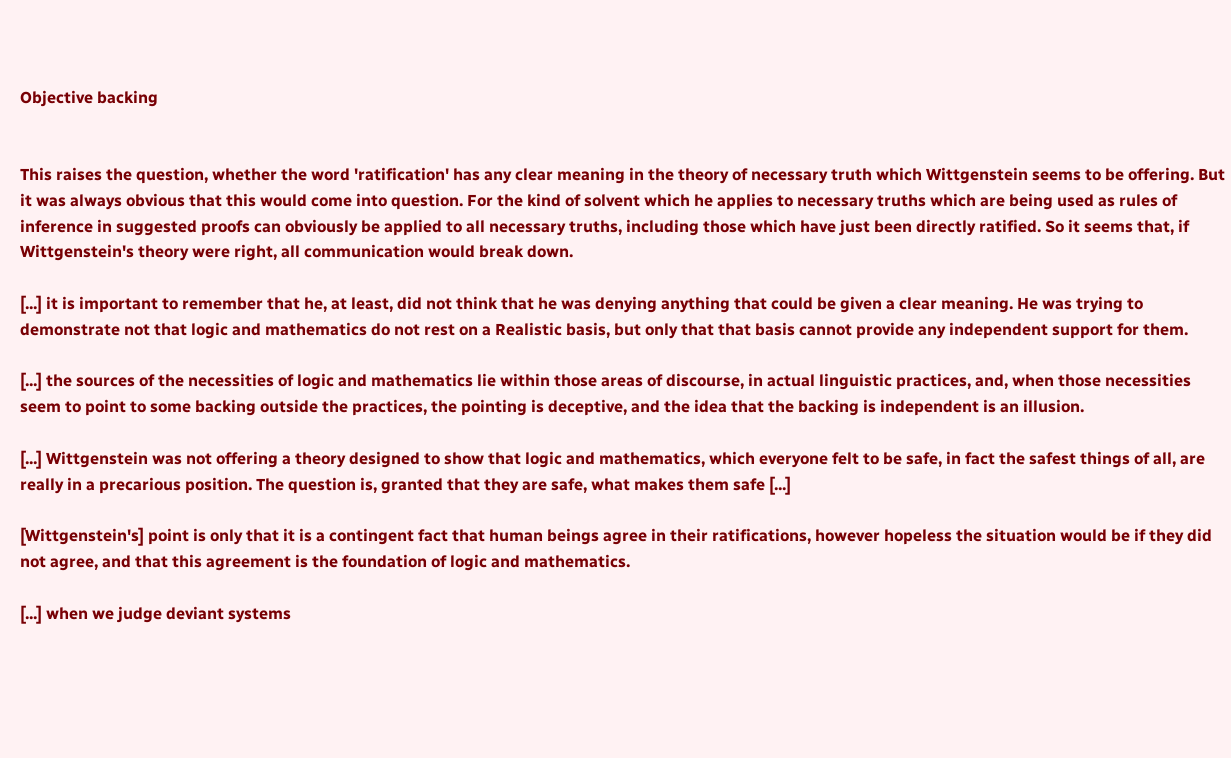Objective backing


This raises the question, whether the word 'ratification' has any clear meaning in the theory of necessary truth which Wittgenstein seems to be offering. But it was always obvious that this would come into question. For the kind of solvent which he applies to necessary truths which are being used as rules of inference in suggested proofs can obviously be applied to all necessary truths, including those which have just been directly ratified. So it seems that, if Wittgenstein's theory were right, all communication would break down.

[...] it is important to remember that he, at least, did not think that he was denying anything that could be given a clear meaning. He was trying to demonstrate not that logic and mathematics do not rest on a Realistic basis, but only that that basis cannot provide any independent support for them.

[...] the sources of the necessities of logic and mathematics lie within those areas of discourse, in actual linguistic practices, and, when those necessities seem to point to some backing outside the practices, the pointing is deceptive, and the idea that the backing is independent is an illusion.

[...] Wittgenstein was not offering a theory designed to show that logic and mathematics, which everyone felt to be safe, in fact the safest things of all, are really in a precarious position. The question is, granted that they are safe, what makes them safe [...]

[Wittgenstein's] point is only that it is a contingent fact that human beings agree in their ratifications, however hopeless the situation would be if they did not agree, and that this agreement is the foundation of logic and mathematics.

[...] when we judge deviant systems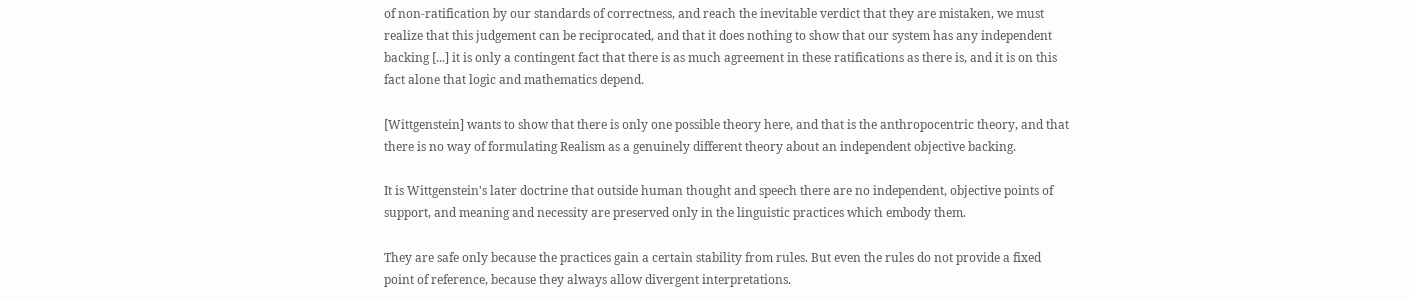of non-ratification by our standards of correctness, and reach the inevitable verdict that they are mistaken, we must realize that this judgement can be reciprocated, and that it does nothing to show that our system has any independent backing [...] it is only a contingent fact that there is as much agreement in these ratifications as there is, and it is on this fact alone that logic and mathematics depend.

[Wittgenstein] wants to show that there is only one possible theory here, and that is the anthropocentric theory, and that there is no way of formulating Realism as a genuinely different theory about an independent objective backing.

It is Wittgenstein's later doctrine that outside human thought and speech there are no independent, objective points of support, and meaning and necessity are preserved only in the linguistic practices which embody them.

They are safe only because the practices gain a certain stability from rules. But even the rules do not provide a fixed point of reference, because they always allow divergent interpretations.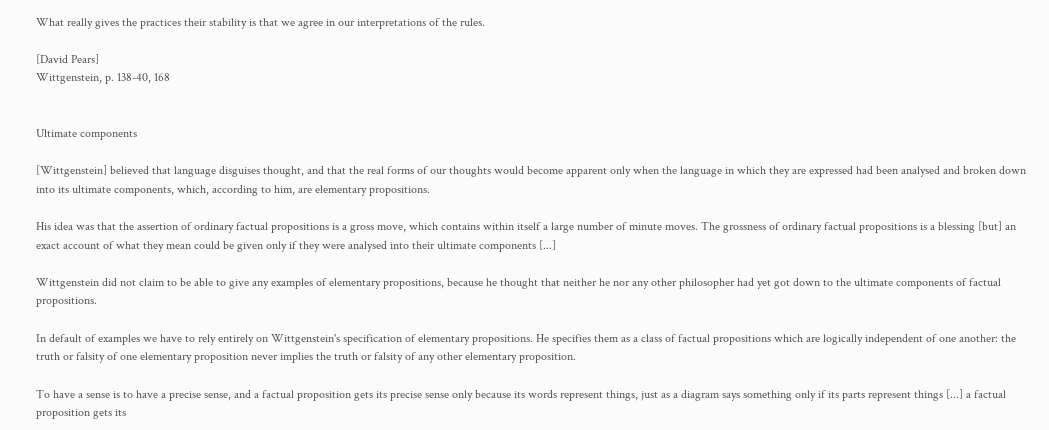What really gives the practices their stability is that we agree in our interpretations of the rules.

[David Pears]
Wittgenstein, p. 138-40, 168


Ultimate components

[Wittgenstein] believed that language disguises thought, and that the real forms of our thoughts would become apparent only when the language in which they are expressed had been analysed and broken down into its ultimate components, which, according to him, are elementary propositions.

His idea was that the assertion of ordinary factual propositions is a gross move, which contains within itself a large number of minute moves. The grossness of ordinary factual propositions is a blessing [but] an exact account of what they mean could be given only if they were analysed into their ultimate components [...]

Wittgenstein did not claim to be able to give any examples of elementary propositions, because he thought that neither he nor any other philosopher had yet got down to the ultimate components of factual propositions.

In default of examples we have to rely entirely on Wittgenstein's specification of elementary propositions. He specifies them as a class of factual propositions which are logically independent of one another: the truth or falsity of one elementary proposition never implies the truth or falsity of any other elementary proposition.

To have a sense is to have a precise sense, and a factual proposition gets its precise sense only because its words represent things, just as a diagram says something only if its parts represent things [...] a factual proposition gets its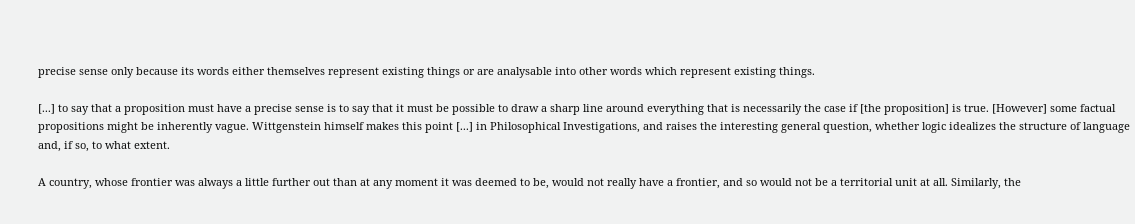precise sense only because its words either themselves represent existing things or are analysable into other words which represent existing things.

[...] to say that a proposition must have a precise sense is to say that it must be possible to draw a sharp line around everything that is necessarily the case if [the proposition] is true. [However] some factual propositions might be inherently vague. Wittgenstein himself makes this point [...] in Philosophical Investigations, and raises the interesting general question, whether logic idealizes the structure of language and, if so, to what extent.

A country, whose frontier was always a little further out than at any moment it was deemed to be, would not really have a frontier, and so would not be a territorial unit at all. Similarly, the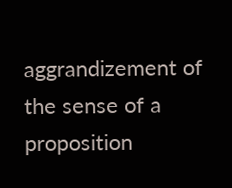aggrandizement of the sense of a proposition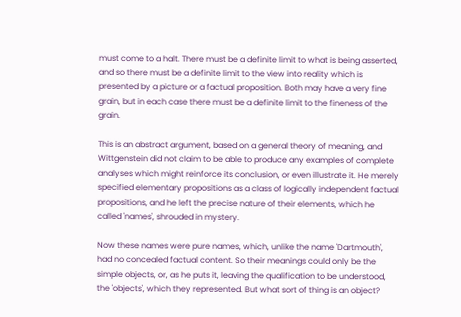must come to a halt. There must be a definite limit to what is being asserted, and so there must be a definite limit to the view into reality which is presented by a picture or a factual proposition. Both may have a very fine grain, but in each case there must be a definite limit to the fineness of the grain.

This is an abstract argument, based on a general theory of meaning, and Wittgenstein did not claim to be able to produce any examples of complete analyses which might reinforce its conclusion, or even illustrate it. He merely specified elementary propositions as a class of logically independent factual propositions, and he left the precise nature of their elements, which he called 'names', shrouded in mystery.

Now these names were pure names, which, unlike the name 'Dartmouth', had no concealed factual content. So their meanings could only be the simple objects, or, as he puts it, leaving the qualification to be understood, the 'objects', which they represented. But what sort of thing is an object?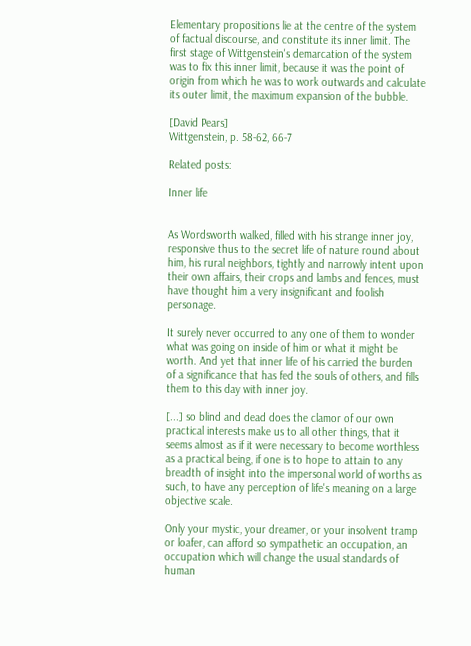Elementary propositions lie at the centre of the system of factual discourse, and constitute its inner limit. The first stage of Wittgenstein's demarcation of the system was to fix this inner limit, because it was the point of origin from which he was to work outwards and calculate its outer limit, the maximum expansion of the bubble.

[David Pears]
Wittgenstein, p. 58-62, 66-7

Related posts:

Inner life


As Wordsworth walked, filled with his strange inner joy, responsive thus to the secret life of nature round about him, his rural neighbors, tightly and narrowly intent upon their own affairs, their crops and lambs and fences, must have thought him a very insignificant and foolish personage.

It surely never occurred to any one of them to wonder what was going on inside of him or what it might be worth. And yet that inner life of his carried the burden of a significance that has fed the souls of others, and fills them to this day with inner joy.

[...] so blind and dead does the clamor of our own practical interests make us to all other things, that it seems almost as if it were necessary to become worthless as a practical being, if one is to hope to attain to any breadth of insight into the impersonal world of worths as such, to have any perception of life's meaning on a large objective scale.

Only your mystic, your dreamer, or your insolvent tramp or loafer, can afford so sympathetic an occupation, an occupation which will change the usual standards of human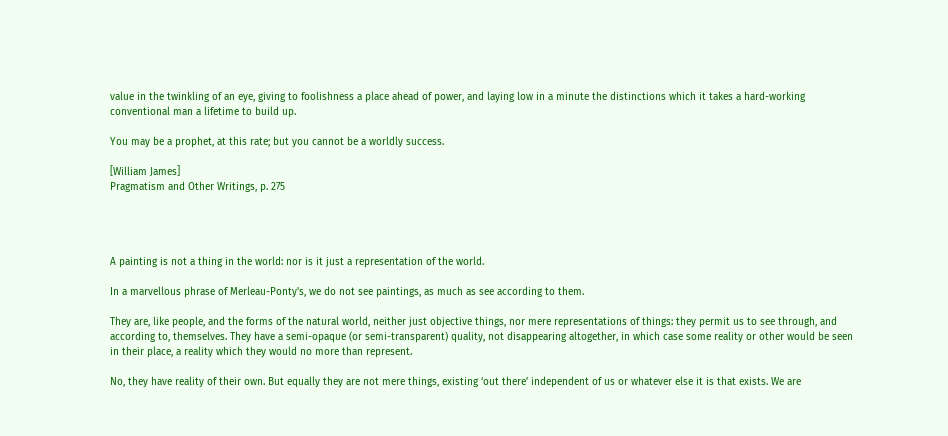value in the twinkling of an eye, giving to foolishness a place ahead of power, and laying low in a minute the distinctions which it takes a hard-working conventional man a lifetime to build up.

You may be a prophet, at this rate; but you cannot be a worldly success.

[William James]
Pragmatism and Other Writings, p. 275




A painting is not a thing in the world: nor is it just a representation of the world.

In a marvellous phrase of Merleau-Ponty's, we do not see paintings, as much as see according to them.

They are, like people, and the forms of the natural world, neither just objective things, nor mere representations of things: they permit us to see through, and according to, themselves. They have a semi-opaque (or semi-transparent) quality, not disappearing altogether, in which case some reality or other would be seen in their place, a reality which they would no more than represent.

No, they have reality of their own. But equally they are not mere things, existing ‘out there’ independent of us or whatever else it is that exists. We are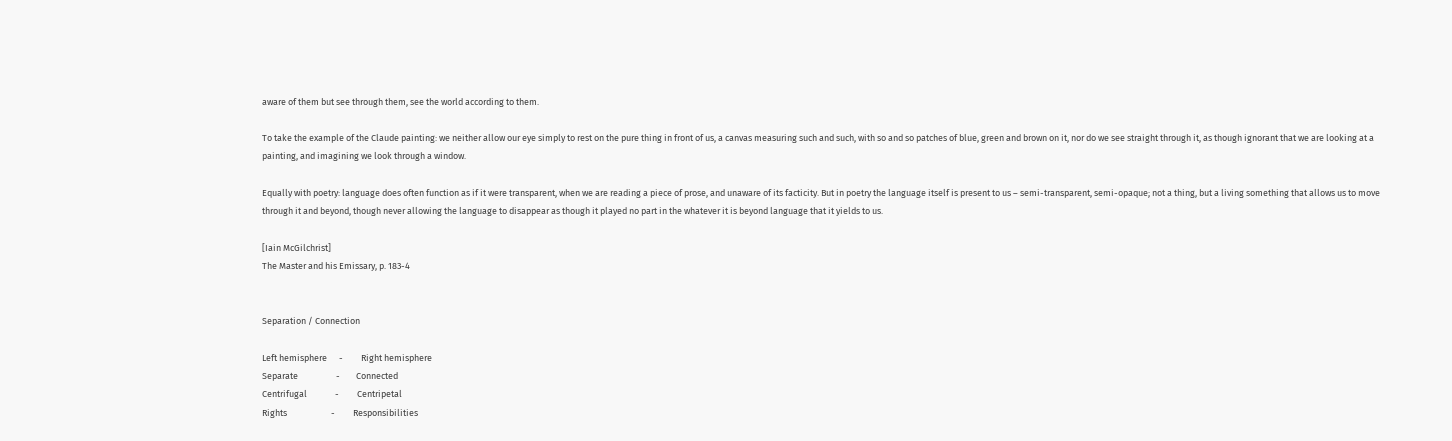aware of them but see through them, see the world according to them.

To take the example of the Claude painting: we neither allow our eye simply to rest on the pure thing in front of us, a canvas measuring such and such, with so and so patches of blue, green and brown on it, nor do we see straight through it, as though ignorant that we are looking at a painting, and imagining we look through a window.

Equally with poetry: language does often function as if it were transparent, when we are reading a piece of prose, and unaware of its facticity. But in poetry the language itself is present to us – semi-transparent, semi-opaque; not a thing, but a living something that allows us to move through it and beyond, though never allowing the language to disappear as though it played no part in the whatever it is beyond language that it yields to us.

[Iain McGilchrist]
The Master and his Emissary, p. 183-4


Separation / Connection

Left hemisphere      -         Right hemisphere
Separate                   -        Connected
Centrifugal              -         Centripetal
Rights                      -         Responsibilities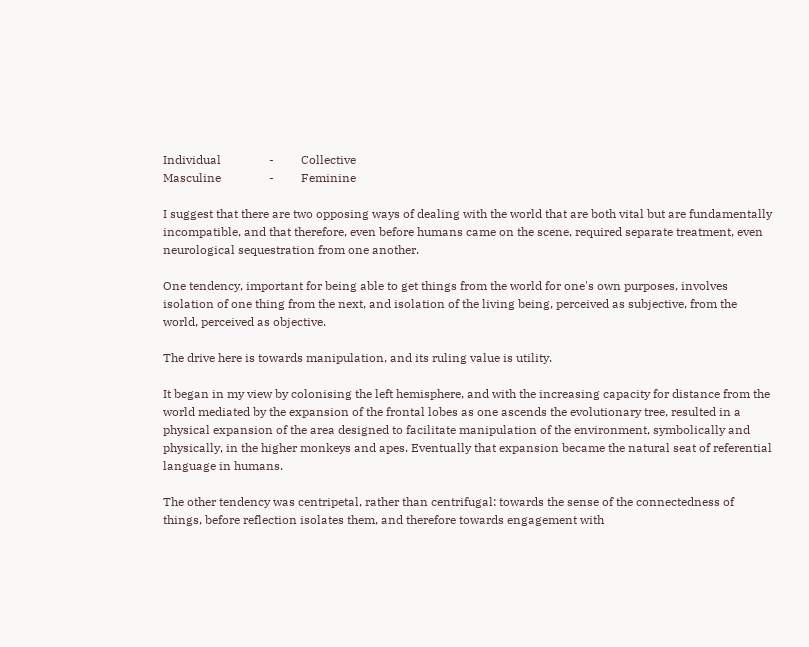Individual                -         Collective
Masculine                -         Feminine

I suggest that there are two opposing ways of dealing with the world that are both vital but are fundamentally incompatible, and that therefore, even before humans came on the scene, required separate treatment, even neurological sequestration from one another.

One tendency, important for being able to get things from the world for one's own purposes, involves isolation of one thing from the next, and isolation of the living being, perceived as subjective, from the world, perceived as objective.

The drive here is towards manipulation, and its ruling value is utility.

It began in my view by colonising the left hemisphere, and with the increasing capacity for distance from the world mediated by the expansion of the frontal lobes as one ascends the evolutionary tree, resulted in a physical expansion of the area designed to facilitate manipulation of the environment, symbolically and physically, in the higher monkeys and apes. Eventually that expansion became the natural seat of referential language in humans.

The other tendency was centripetal, rather than centrifugal: towards the sense of the connectedness of things, before reflection isolates them, and therefore towards engagement with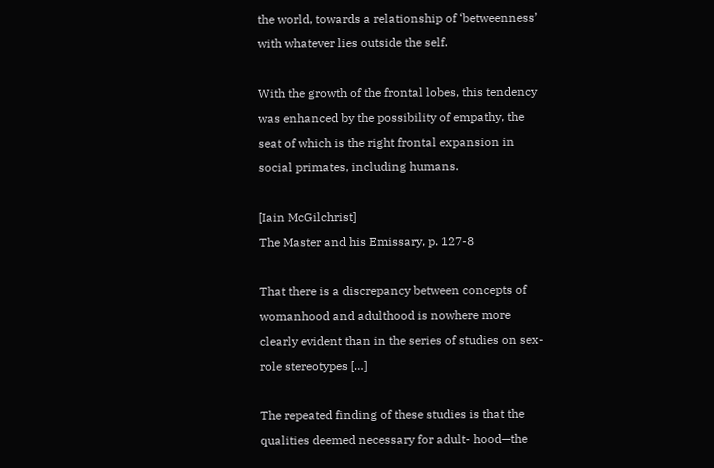the world, towards a relationship of ‘betweenness’ with whatever lies outside the self.

With the growth of the frontal lobes, this tendency was enhanced by the possibility of empathy, the seat of which is the right frontal expansion in social primates, including humans.

[Iain McGilchrist]
The Master and his Emissary, p. 127-8

That there is a discrepancy between concepts of womanhood and adulthood is nowhere more clearly evident than in the series of studies on sex-role stereotypes […]

The repeated finding of these studies is that the qualities deemed necessary for adult- hood—the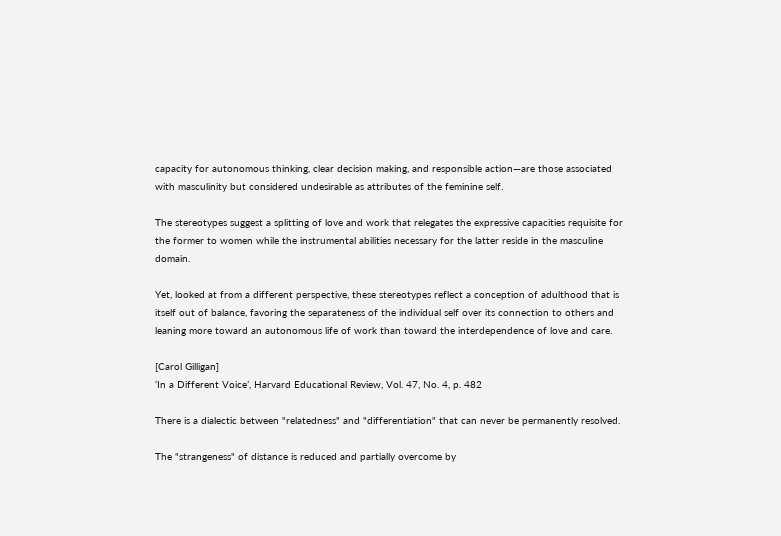capacity for autonomous thinking, clear decision making, and responsible action—are those associated with masculinity but considered undesirable as attributes of the feminine self.

The stereotypes suggest a splitting of love and work that relegates the expressive capacities requisite for the former to women while the instrumental abilities necessary for the latter reside in the masculine domain.

Yet, looked at from a different perspective, these stereotypes reflect a conception of adulthood that is itself out of balance, favoring the separateness of the individual self over its connection to others and leaning more toward an autonomous life of work than toward the interdependence of love and care.

[Carol Gilligan]
‘In a Different Voice’, Harvard Educational Review, Vol. 47, No. 4, p. 482

There is a dialectic between "relatedness" and "differentiation" that can never be permanently resolved.

The "strangeness" of distance is reduced and partially overcome by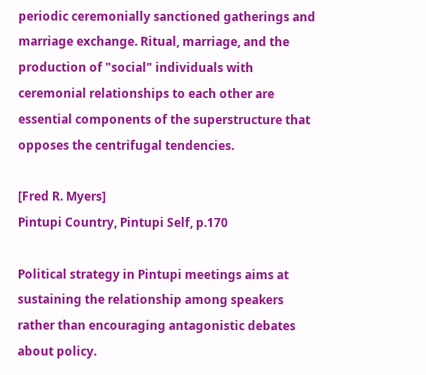periodic ceremonially sanctioned gatherings and marriage exchange. Ritual, marriage, and the production of "social" individuals with ceremonial relationships to each other are essential components of the superstructure that opposes the centrifugal tendencies.

[Fred R. Myers]
Pintupi Country, Pintupi Self, p.170

Political strategy in Pintupi meetings aims at sustaining the relationship among speakers rather than encouraging antagonistic debates about policy.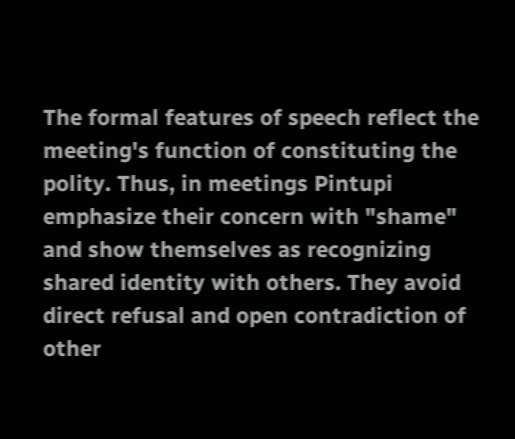The formal features of speech reflect the meeting's function of constituting the polity. Thus, in meetings Pintupi emphasize their concern with "shame" and show themselves as recognizing shared identity with others. They avoid direct refusal and open contradiction of other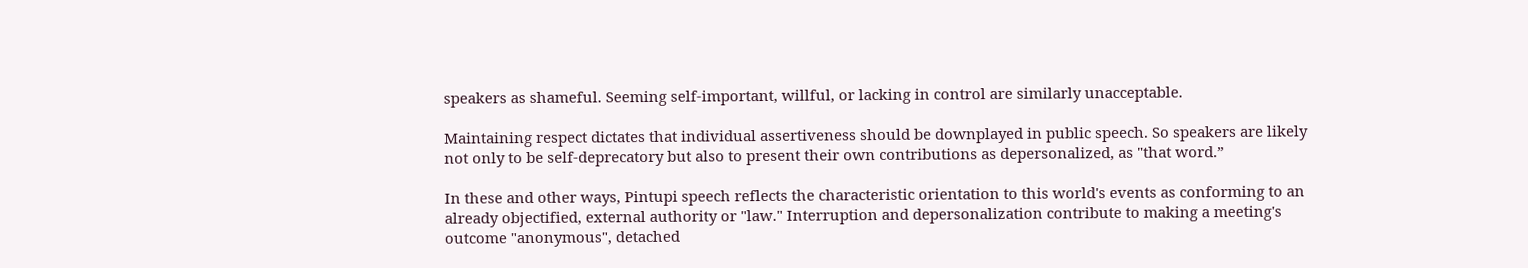speakers as shameful. Seeming self-important, willful, or lacking in control are similarly unacceptable.

Maintaining respect dictates that individual assertiveness should be downplayed in public speech. So speakers are likely not only to be self-deprecatory but also to present their own contributions as depersonalized, as "that word.”

In these and other ways, Pintupi speech reflects the characteristic orientation to this world's events as conforming to an already objectified, external authority or "law." Interruption and depersonalization contribute to making a meeting's outcome "anonymous", detached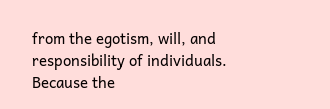from the egotism, will, and responsibility of individuals. Because the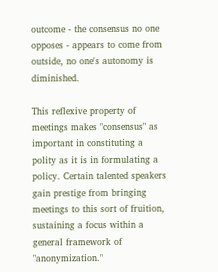outcome - the consensus no one opposes - appears to come from outside, no one's autonomy is diminished.

This reflexive property of meetings makes "consensus" as important in constituting a polity as it is in formulating a policy. Certain talented speakers gain prestige from bringing meetings to this sort of fruition, sustaining a focus within a general framework of "anonymization."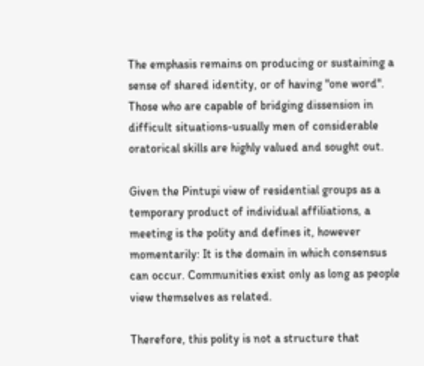The emphasis remains on producing or sustaining a sense of shared identity, or of having "one word". Those who are capable of bridging dissension in difficult situations-usually men of considerable oratorical skills are highly valued and sought out.

Given the Pintupi view of residential groups as a temporary product of individual affiliations, a meeting is the polity and defines it, however momentarily: It is the domain in which consensus can occur. Communities exist only as long as people view themselves as related.

Therefore, this polity is not a structure that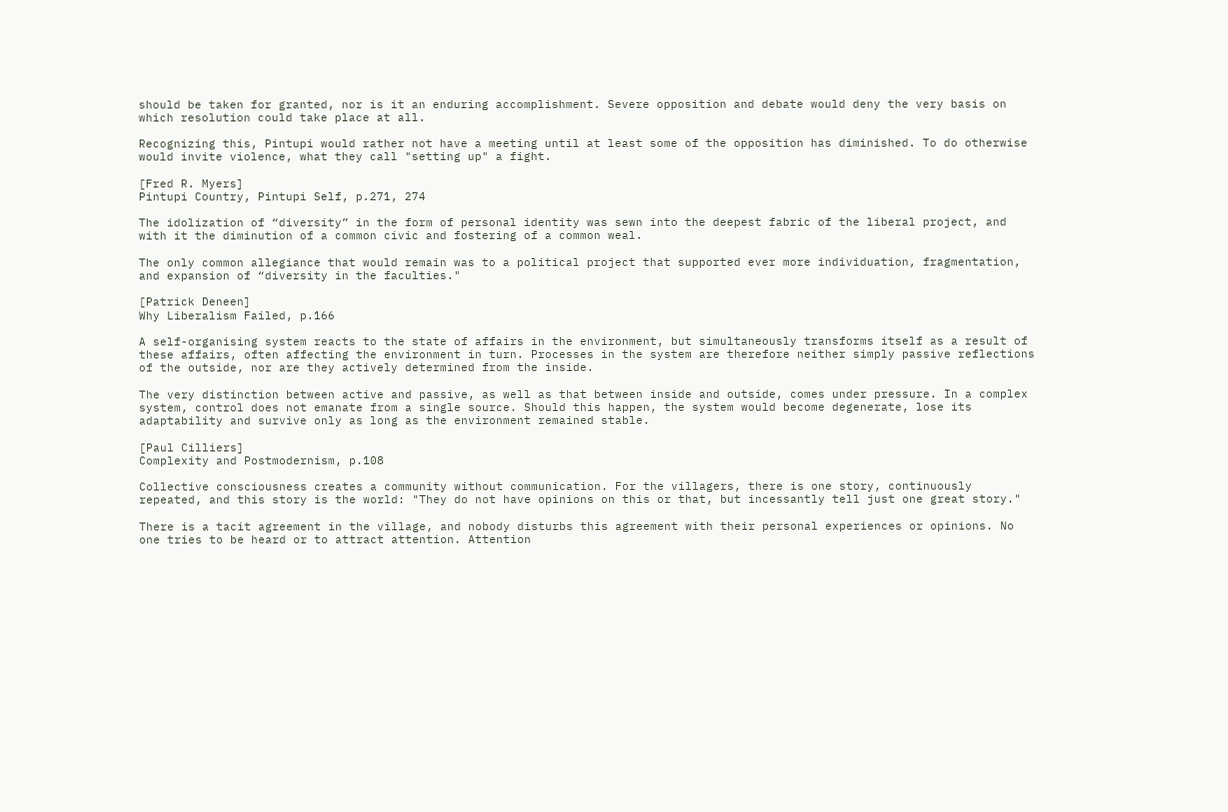should be taken for granted, nor is it an enduring accomplishment. Severe opposition and debate would deny the very basis on which resolution could take place at all.

Recognizing this, Pintupi would rather not have a meeting until at least some of the opposition has diminished. To do otherwise would invite violence, what they call "setting up" a fight.

[Fred R. Myers]
Pintupi Country, Pintupi Self, p.271, 274

The idolization of “diversity” in the form of personal identity was sewn into the deepest fabric of the liberal project, and with it the diminution of a common civic and fostering of a common weal.

The only common allegiance that would remain was to a political project that supported ever more individuation, fragmentation, and expansion of “diversity in the faculties."

[Patrick Deneen]
Why Liberalism Failed, p.166

A self-organising system reacts to the state of affairs in the environment, but simultaneously transforms itself as a result of these affairs, often affecting the environment in turn. Processes in the system are therefore neither simply passive reflections of the outside, nor are they actively determined from the inside.

The very distinction between active and passive, as well as that between inside and outside, comes under pressure. In a complex system, control does not emanate from a single source. Should this happen, the system would become degenerate, lose its adaptability and survive only as long as the environment remained stable.

[Paul Cilliers]
Complexity and Postmodernism, p.108

Collective consciousness creates a community without communication. For the villagers, there is one story, continuously repeated, and this story is the world: "They do not have opinions on this or that, but incessantly tell just one great story."

There is a tacit agreement in the village, and nobody disturbs this agreement with their personal experiences or opinions. No one tries to be heard or to attract attention. Attention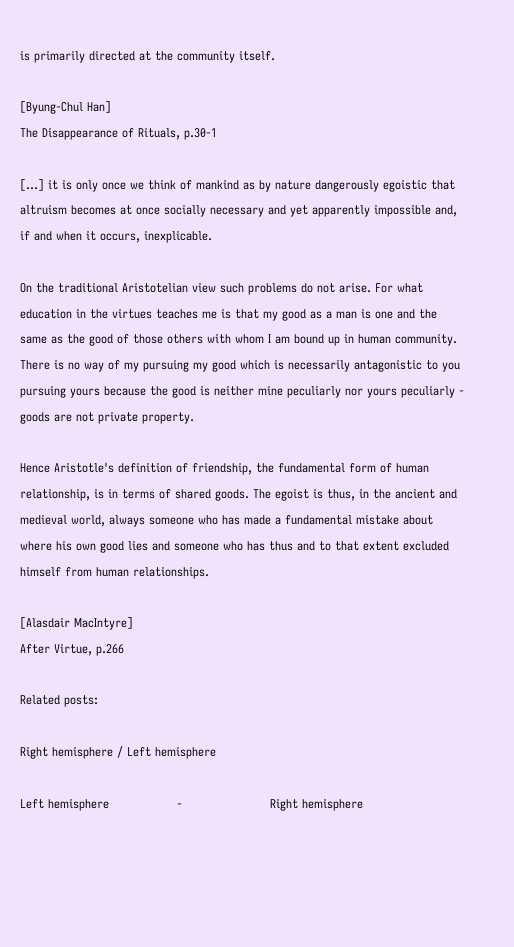is primarily directed at the community itself.

[Byung-Chul Han]
The Disappearance of Rituals, p.30-1

[...] it is only once we think of mankind as by nature dangerously egoistic that altruism becomes at once socially necessary and yet apparently impossible and, if and when it occurs, inexplicable.

On the traditional Aristotelian view such problems do not arise. For what education in the virtues teaches me is that my good as a man is one and the same as the good of those others with whom I am bound up in human community. There is no way of my pursuing my good which is necessarily antagonistic to you pursuing yours because the good is neither mine peculiarly nor yours peculiarly - goods are not private property.

Hence Aristotle's definition of friendship, the fundamental form of human relationship, is in terms of shared goods. The egoist is thus, in the ancient and medieval world, always someone who has made a fundamental mistake about where his own good lies and someone who has thus and to that extent excluded himself from human relationships.

[Alasdair MacIntyre]
After Virtue, p.266

Related posts:

Right hemisphere / Left hemisphere

Left hemisphere                 -                      Right hemisphere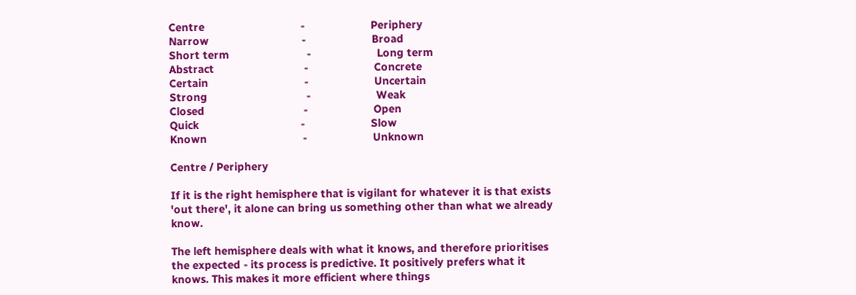Centre                                -                      Periphery
Narrow                               -                      Broad
Short term                          -                      Long term
Abstract                              -                      Concrete
Certain                                -                      Uncertain
Strong                                 -                      Weak
Closed                                 -                      Open
Quick                                  -                      Slow
Known                                -                      Unknown

Centre / Periphery

If it is the right hemisphere that is vigilant for whatever it is that exists 'out there', it alone can bring us something other than what we already know.

The left hemisphere deals with what it knows, and therefore prioritises the expected - its process is predictive. It positively prefers what it knows. This makes it more efficient where things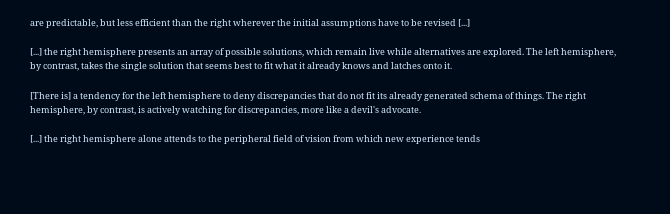are predictable, but less efficient than the right wherever the initial assumptions have to be revised [...]

[...] the right hemisphere presents an array of possible solutions, which remain live while alternatives are explored. The left hemisphere, by contrast, takes the single solution that seems best to fit what it already knows and latches onto it.

[There is] a tendency for the left hemisphere to deny discrepancies that do not fit its already generated schema of things. The right hemisphere, by contrast, is actively watching for discrepancies, more like a devil's advocate.

[...] the right hemisphere alone attends to the peripheral field of vision from which new experience tends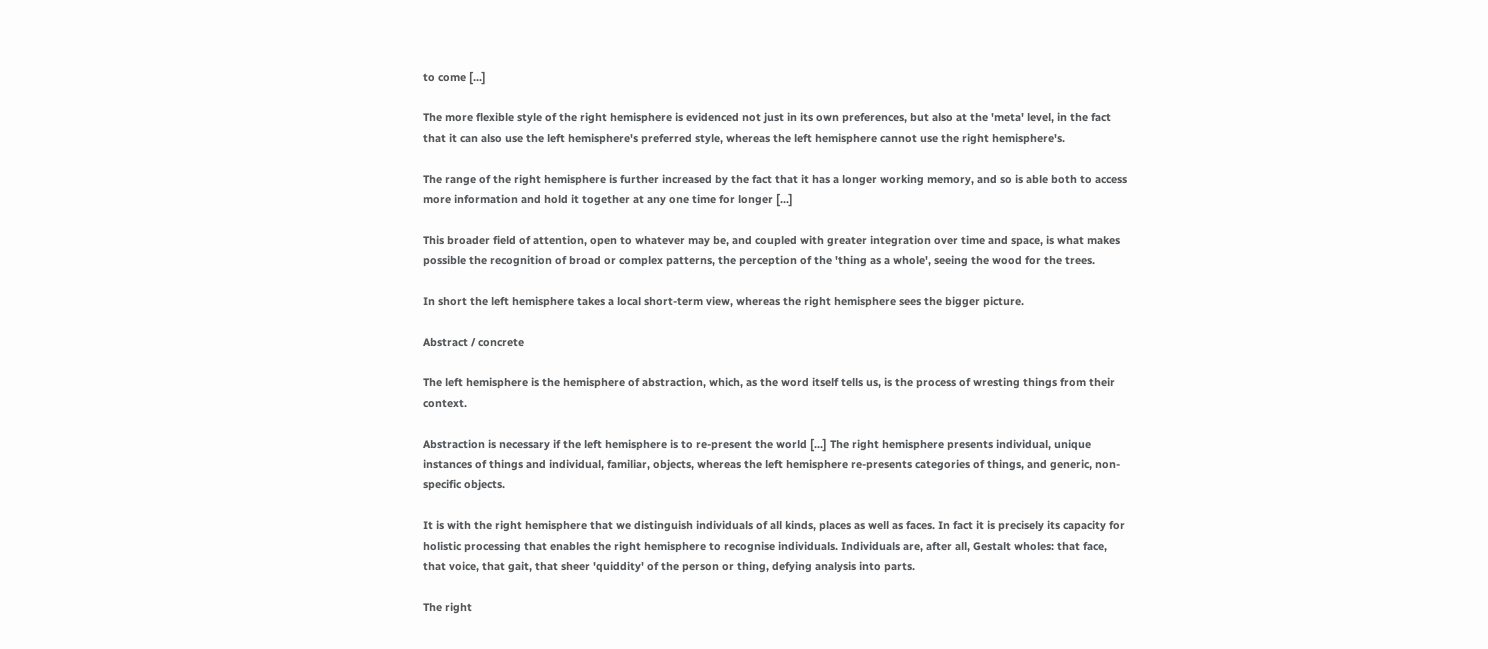to come [...]

The more flexible style of the right hemisphere is evidenced not just in its own preferences, but also at the 'meta' level, in the fact that it can also use the left hemisphere's preferred style, whereas the left hemisphere cannot use the right hemisphere's.

The range of the right hemisphere is further increased by the fact that it has a longer working memory, and so is able both to access more information and hold it together at any one time for longer [...]

This broader field of attention, open to whatever may be, and coupled with greater integration over time and space, is what makes possible the recognition of broad or complex patterns, the perception of the 'thing as a whole', seeing the wood for the trees.

In short the left hemisphere takes a local short-term view, whereas the right hemisphere sees the bigger picture.

Abstract / concrete

The left hemisphere is the hemisphere of abstraction, which, as the word itself tells us, is the process of wresting things from their context.

Abstraction is necessary if the left hemisphere is to re-present the world [...] The right hemisphere presents individual, unique instances of things and individual, familiar, objects, whereas the left hemisphere re-presents categories of things, and generic, non-specific objects.

It is with the right hemisphere that we distinguish individuals of all kinds, places as well as faces. In fact it is precisely its capacity for holistic processing that enables the right hemisphere to recognise individuals. Individuals are, after all, Gestalt wholes: that face, that voice, that gait, that sheer 'quiddity' of the person or thing, defying analysis into parts.

The right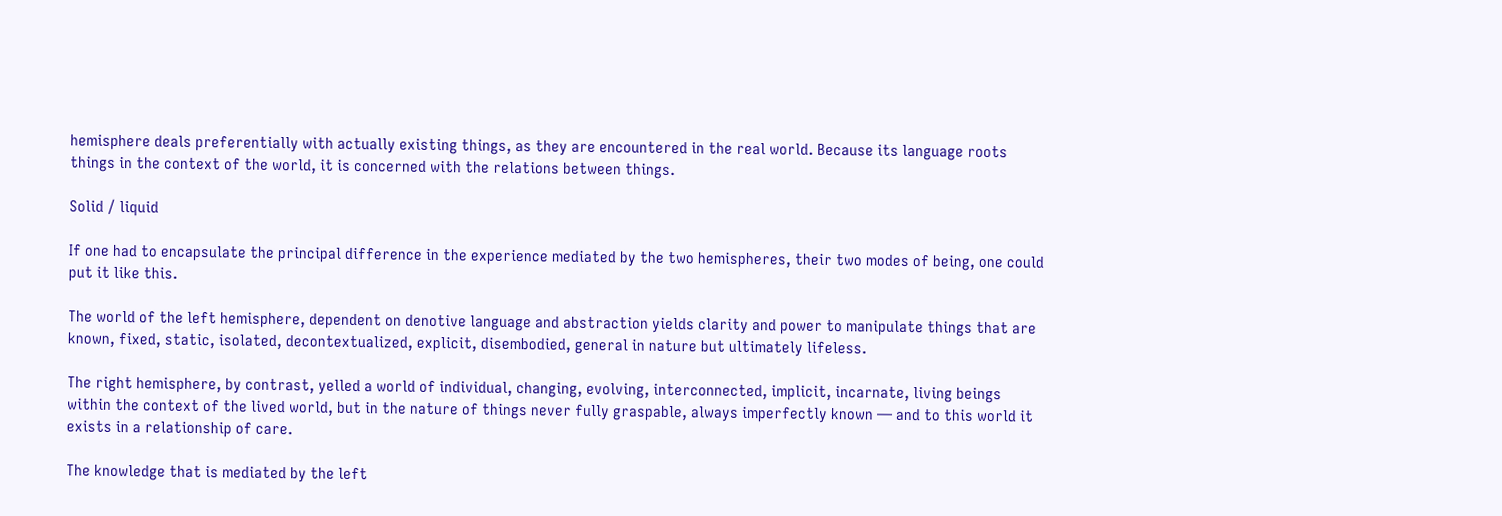hemisphere deals preferentially with actually existing things, as they are encountered in the real world. Because its language roots things in the context of the world, it is concerned with the relations between things.

Solid / liquid

If one had to encapsulate the principal difference in the experience mediated by the two hemispheres, their two modes of being, one could put it like this.

The world of the left hemisphere, dependent on denotive language and abstraction yields clarity and power to manipulate things that are known, fixed, static, isolated, decontextualized, explicit, disembodied, general in nature but ultimately lifeless.

The right hemisphere, by contrast, yelled a world of individual, changing, evolving, interconnected, implicit, incarnate, living beings within the context of the lived world, but in the nature of things never fully graspable, always imperfectly known — and to this world it exists in a relationship of care.

The knowledge that is mediated by the left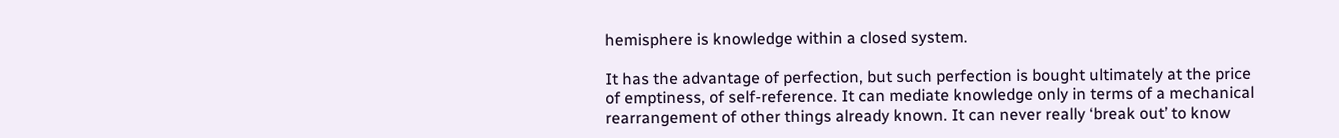hemisphere is knowledge within a closed system.

It has the advantage of perfection, but such perfection is bought ultimately at the price of emptiness, of self-reference. It can mediate knowledge only in terms of a mechanical rearrangement of other things already known. It can never really ‘break out’ to know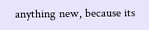anything new, because its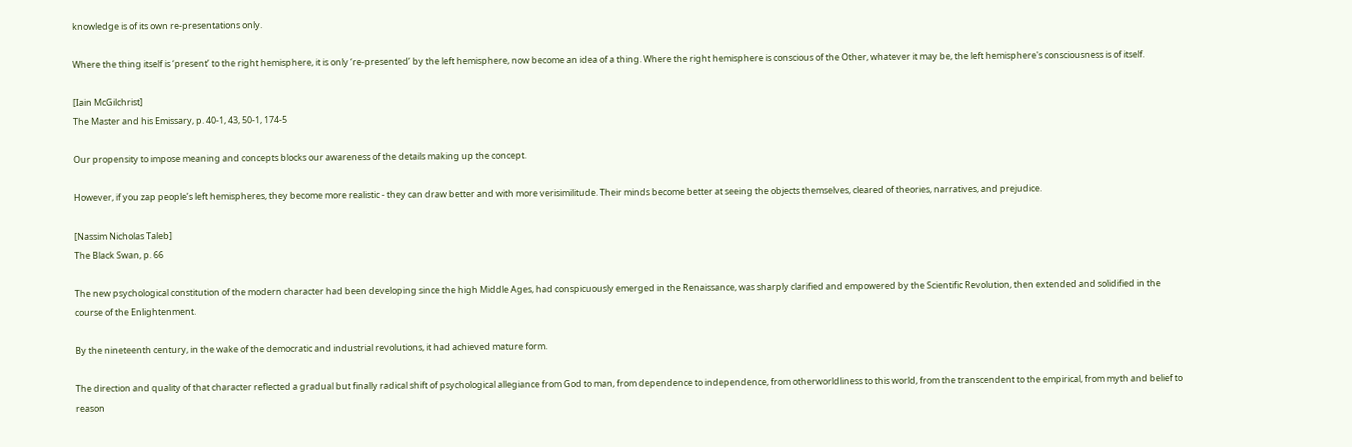knowledge is of its own re-presentations only.

Where the thing itself is ‘present’ to the right hemisphere, it is only ‘re-presented’ by the left hemisphere, now become an idea of a thing. Where the right hemisphere is conscious of the Other, whatever it may be, the left hemisphere's consciousness is of itself.

[Iain McGilchrist]
The Master and his Emissary, p. 40-1, 43, 50-1, 174-5

Our propensity to impose meaning and concepts blocks our awareness of the details making up the concept.

However, if you zap people’s left hemispheres, they become more realistic - they can draw better and with more verisimilitude. Their minds become better at seeing the objects themselves, cleared of theories, narratives, and prejudice.

[Nassim Nicholas Taleb]
The Black Swan, p. 66

The new psychological constitution of the modern character had been developing since the high Middle Ages, had conspicuously emerged in the Renaissance, was sharply clarified and empowered by the Scientific Revolution, then extended and solidified in the course of the Enlightenment.

By the nineteenth century, in the wake of the democratic and industrial revolutions, it had achieved mature form.

The direction and quality of that character reflected a gradual but finally radical shift of psychological allegiance from God to man, from dependence to independence, from otherworldliness to this world, from the transcendent to the empirical, from myth and belief to reason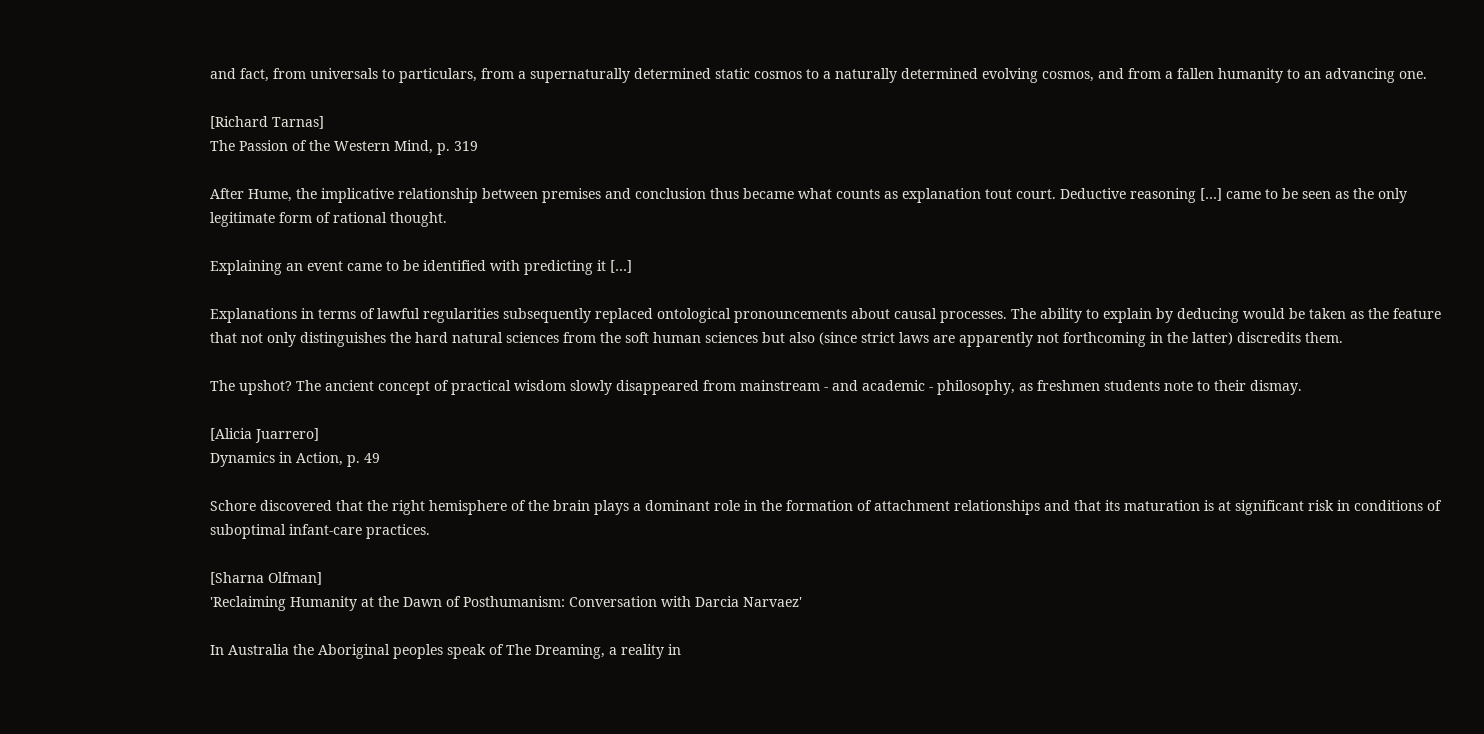and fact, from universals to particulars, from a supernaturally determined static cosmos to a naturally determined evolving cosmos, and from a fallen humanity to an advancing one.

[Richard Tarnas]
The Passion of the Western Mind, p. 319

After Hume, the implicative relationship between premises and conclusion thus became what counts as explanation tout court. Deductive reasoning […] came to be seen as the only legitimate form of rational thought.

Explaining an event came to be identified with predicting it […]

Explanations in terms of lawful regularities subsequently replaced ontological pronouncements about causal processes. The ability to explain by deducing would be taken as the feature that not only distinguishes the hard natural sciences from the soft human sciences but also (since strict laws are apparently not forthcoming in the latter) discredits them.

The upshot? The ancient concept of practical wisdom slowly disappeared from mainstream - and academic - philosophy, as freshmen students note to their dismay.

[Alicia Juarrero]
Dynamics in Action, p. 49

Schore discovered that the right hemisphere of the brain plays a dominant role in the formation of attachment relationships and that its maturation is at significant risk in conditions of suboptimal infant-care practices.

[Sharna Olfman]
'Reclaiming Humanity at the Dawn of Posthumanism: Conversation with Darcia Narvaez'

In Australia the Aboriginal peoples speak of The Dreaming, a reality in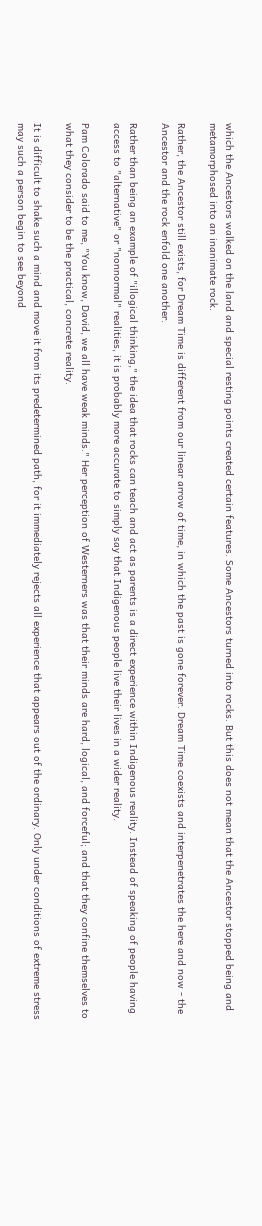which the Ancestors walked on the land and special resting points created certain features. Some Ancestors turned into rocks. But this does not mean that the Ancestor stopped being and metamorphosed into an inanimate rock.

Rather, the Ancestor still exists, for Dream Time is different from our linear arrow of time, in which the past is gone forever. Dream Time coexists and interpenetrates the here and now - the Ancestor and the rock enfold one another.

Rather than being an example of "illogical thinking," the idea that rocks can teach and act as parents is a direct experience within Indigenous reality. Instead of speaking of people having access to "alternative" or "nonnormal" realities, it is probably more accurate to simply say that Indigenous people live their lives in a wider reality.

Pam Colorado said to me, "You know, David, we all have weak minds." Her perception of Westerners was that their minds are hard, logical, and forceful; and that they confine themselves to what they consider to be the practical, concrete reality.

It is difficult to shake such a mind and move it from its predetermined path, for it immediately rejects all experience that appears out of the ordinary. Only under conditions of extreme stress may such a person begin to see beyond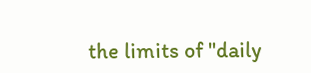the limits of "daily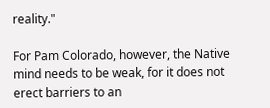reality."

For Pam Colorado, however, the Native mind needs to be weak, for it does not erect barriers to an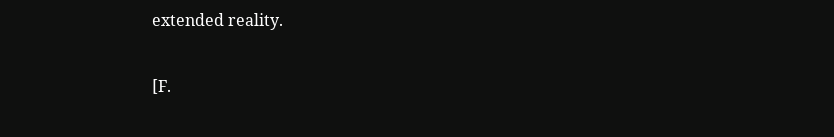extended reality.

[F.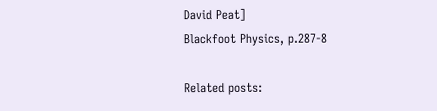David Peat]
Blackfoot Physics, p.287-8

Related posts: